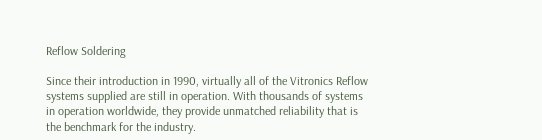Reflow Soldering

Since their introduction in 1990, virtually all of the Vitronics Reflow systems supplied are still in operation. With thousands of systems in operation worldwide, they provide unmatched reliability that is the benchmark for the industry.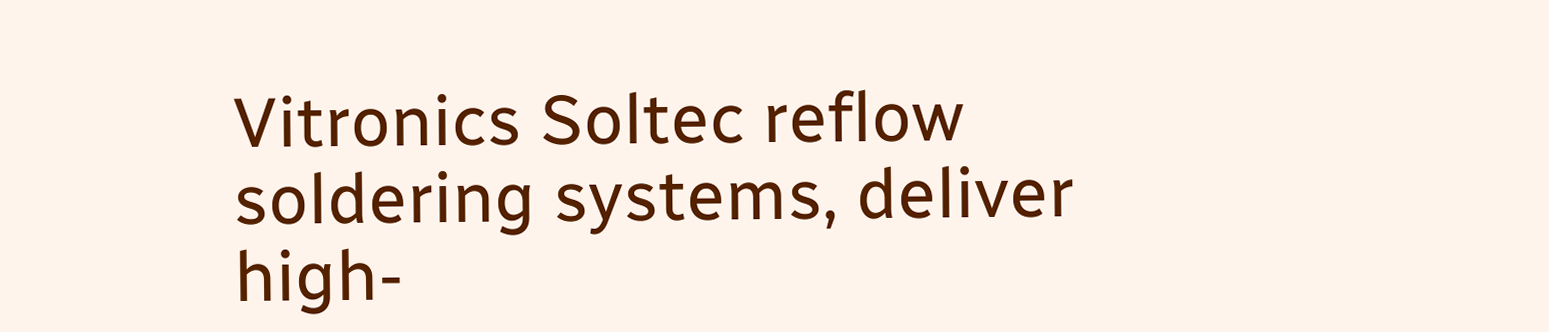Vitronics Soltec reflow soldering systems, deliver high-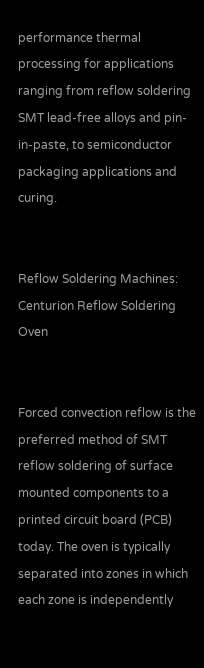performance thermal processing for applications ranging from reflow soldering SMT lead-free alloys and pin-in-paste, to semiconductor packaging applications and curing.


Reflow Soldering Machines:
Centurion Reflow Soldering Oven


Forced convection reflow is the preferred method of SMT reflow soldering of surface mounted components to a printed circuit board (PCB) today. The oven is typically separated into zones in which each zone is independently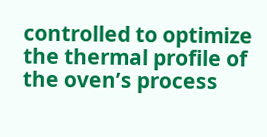controlled to optimize the thermal profile of the oven’s process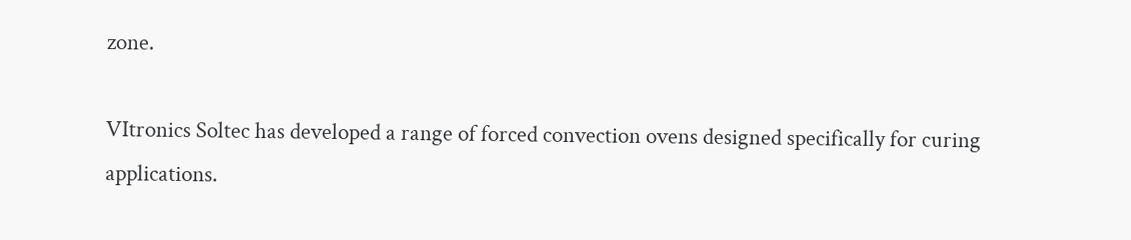zone.

VItronics Soltec has developed a range of forced convection ovens designed specifically for curing applications.